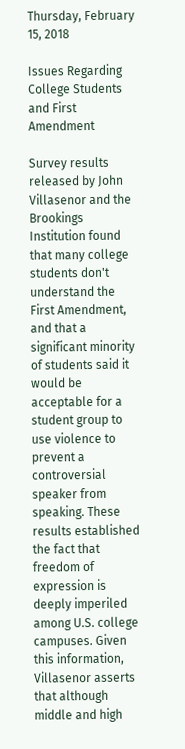Thursday, February 15, 2018

Issues Regarding College Students and First Amendment

Survey results released by John Villasenor and the Brookings Institution found that many college students don't understand the First Amendment, and that a significant minority of students said it would be acceptable for a student group to use violence to prevent a controversial speaker from speaking. These results established the fact that freedom of expression is deeply imperiled among U.S. college campuses. Given this information, Villasenor asserts that although middle and high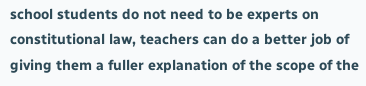school students do not need to be experts on constitutional law, teachers can do a better job of giving them a fuller explanation of the scope of the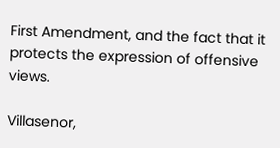First Amendment, and the fact that it protects the expression of offensive views.

Villasenor,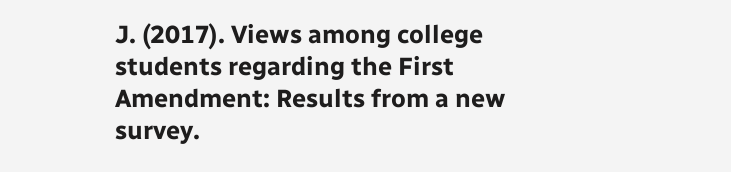J. (2017). Views among college students regarding the First Amendment: Results from a new survey.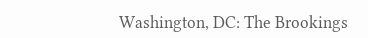Washington, DC: The Brookings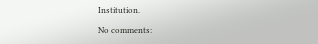Institution.

No comments: